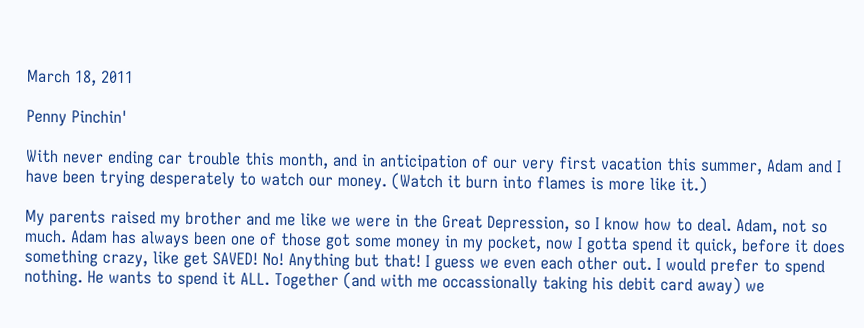March 18, 2011

Penny Pinchin'

With never ending car trouble this month, and in anticipation of our very first vacation this summer, Adam and I have been trying desperately to watch our money. (Watch it burn into flames is more like it.)

My parents raised my brother and me like we were in the Great Depression, so I know how to deal. Adam, not so much. Adam has always been one of those got some money in my pocket, now I gotta spend it quick, before it does something crazy, like get SAVED! No! Anything but that! I guess we even each other out. I would prefer to spend nothing. He wants to spend it ALL. Together (and with me occassionally taking his debit card away) we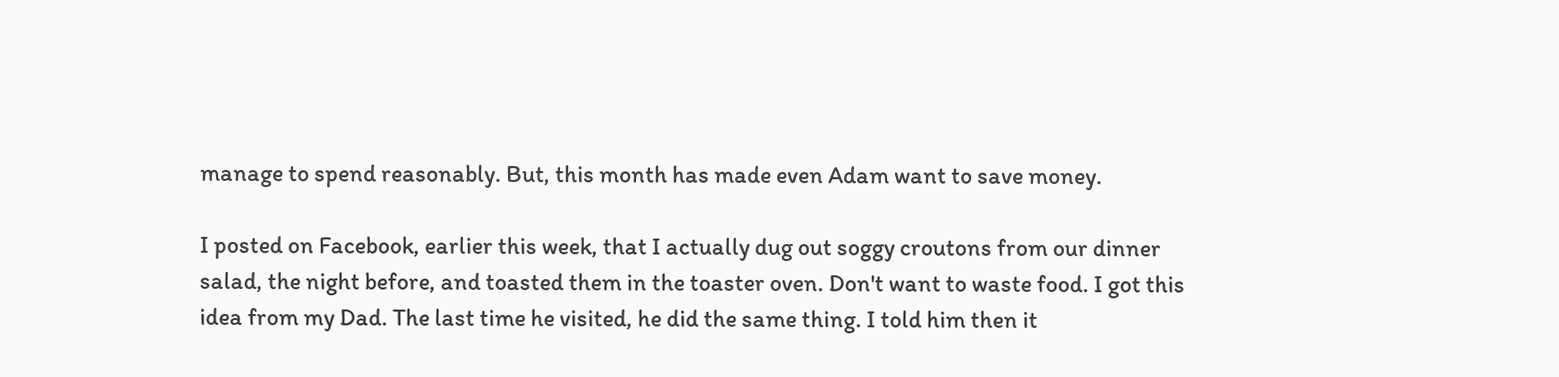manage to spend reasonably. But, this month has made even Adam want to save money.

I posted on Facebook, earlier this week, that I actually dug out soggy croutons from our dinner salad, the night before, and toasted them in the toaster oven. Don't want to waste food. I got this idea from my Dad. The last time he visited, he did the same thing. I told him then it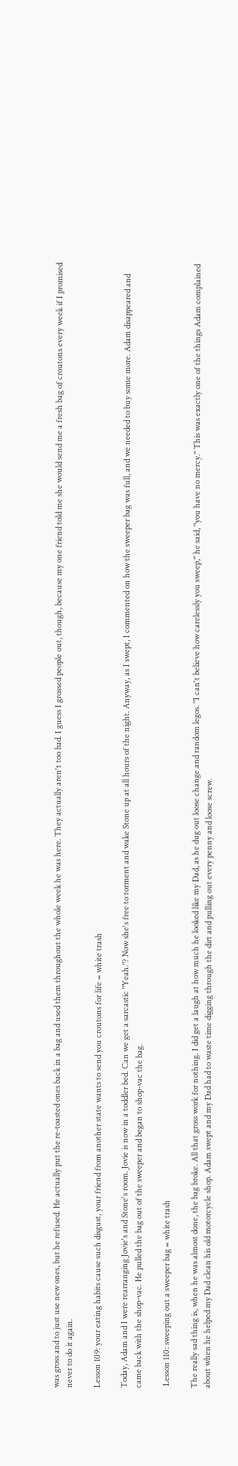was gross and to just use new ones, but he refused. He actually put the re-toasted ones back in a bag and used them throughout the whole week he was here. They actually aren't too bad. I guess I grossed people out, though, because my one friend told me she would send me a fresh bag of croutons every week if I promised never to do it again.

Lesson 109: your eating habits cause such disgust, your friend from another state wants to send you croutons for life = white trash

Today, Adam and I were rearranging Jovie's and Stone's room. Jovie is now in a toddler bed. Can we get a sarcastic "Yeah."? Now she's free to torment and wake Stone up at all hours of the night. Anyway, as I swept, I commented on how the sweeper bag was full, and we needed to buy some more. Adam disappeared and came back with the shop-vac. He pulled the bag out of the sweeper and began to shop-vac the bag.

 Lesson 110: sweeping out a sweeper bag = white trash

The really sad thing is, when he was almost done, the bag broke. All that gross work for nothing. I did get a laugh at how much he looked like my Dad, as he dug out loose change and random legos. "I can't believe how carelessly you sweep," he said, "you have no mercy." This was exactly one of the things Adam complained about when he helped my Dad clean his old motorcycle shop. Adam swept and my Dad had to waste time digging through the dirt and pulling out every penny and loose screw.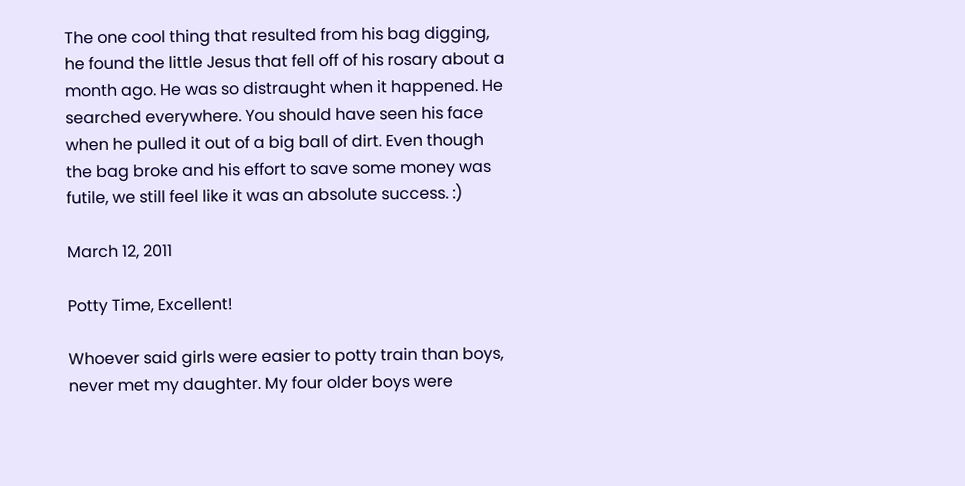The one cool thing that resulted from his bag digging, he found the little Jesus that fell off of his rosary about a month ago. He was so distraught when it happened. He searched everywhere. You should have seen his face when he pulled it out of a big ball of dirt. Even though the bag broke and his effort to save some money was futile, we still feel like it was an absolute success. :)

March 12, 2011

Potty Time, Excellent!

Whoever said girls were easier to potty train than boys, never met my daughter. My four older boys were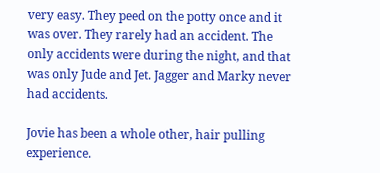very easy. They peed on the potty once and it was over. They rarely had an accident. The only accidents were during the night, and that was only Jude and Jet. Jagger and Marky never had accidents.

Jovie has been a whole other, hair pulling experience.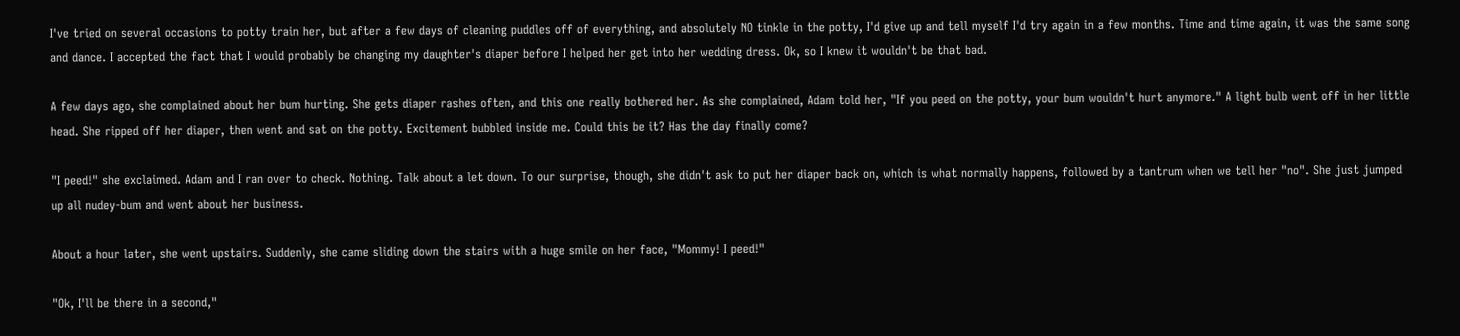I've tried on several occasions to potty train her, but after a few days of cleaning puddles off of everything, and absolutely NO tinkle in the potty, I'd give up and tell myself I'd try again in a few months. Time and time again, it was the same song and dance. I accepted the fact that I would probably be changing my daughter's diaper before I helped her get into her wedding dress. Ok, so I knew it wouldn't be that bad.

A few days ago, she complained about her bum hurting. She gets diaper rashes often, and this one really bothered her. As she complained, Adam told her, "If you peed on the potty, your bum wouldn't hurt anymore." A light bulb went off in her little head. She ripped off her diaper, then went and sat on the potty. Excitement bubbled inside me. Could this be it? Has the day finally come?

"I peed!" she exclaimed. Adam and I ran over to check. Nothing. Talk about a let down. To our surprise, though, she didn't ask to put her diaper back on, which is what normally happens, followed by a tantrum when we tell her "no". She just jumped up all nudey-bum and went about her business.

About a hour later, she went upstairs. Suddenly, she came sliding down the stairs with a huge smile on her face, "Mommy! I peed!"

"Ok, I'll be there in a second,"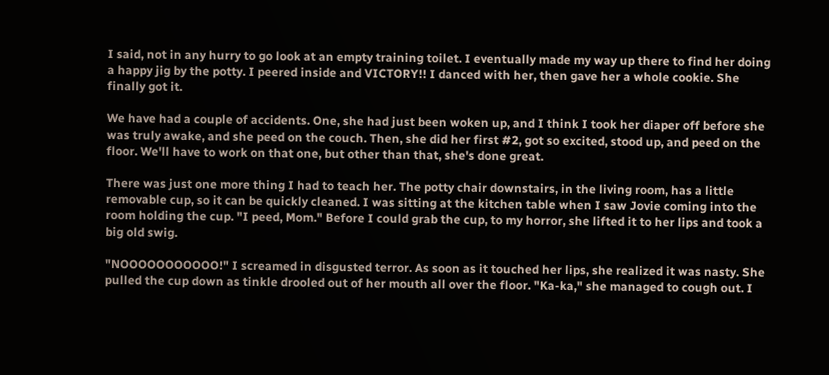I said, not in any hurry to go look at an empty training toilet. I eventually made my way up there to find her doing a happy jig by the potty. I peered inside and VICTORY!! I danced with her, then gave her a whole cookie. She finally got it.

We have had a couple of accidents. One, she had just been woken up, and I think I took her diaper off before she was truly awake, and she peed on the couch. Then, she did her first #2, got so excited, stood up, and peed on the floor. We'll have to work on that one, but other than that, she's done great.

There was just one more thing I had to teach her. The potty chair downstairs, in the living room, has a little removable cup, so it can be quickly cleaned. I was sitting at the kitchen table when I saw Jovie coming into the room holding the cup. "I peed, Mom." Before I could grab the cup, to my horror, she lifted it to her lips and took a big old swig.

"NOOOOOOOOOOO!" I screamed in disgusted terror. As soon as it touched her lips, she realized it was nasty. She pulled the cup down as tinkle drooled out of her mouth all over the floor. "Ka-ka," she managed to cough out. I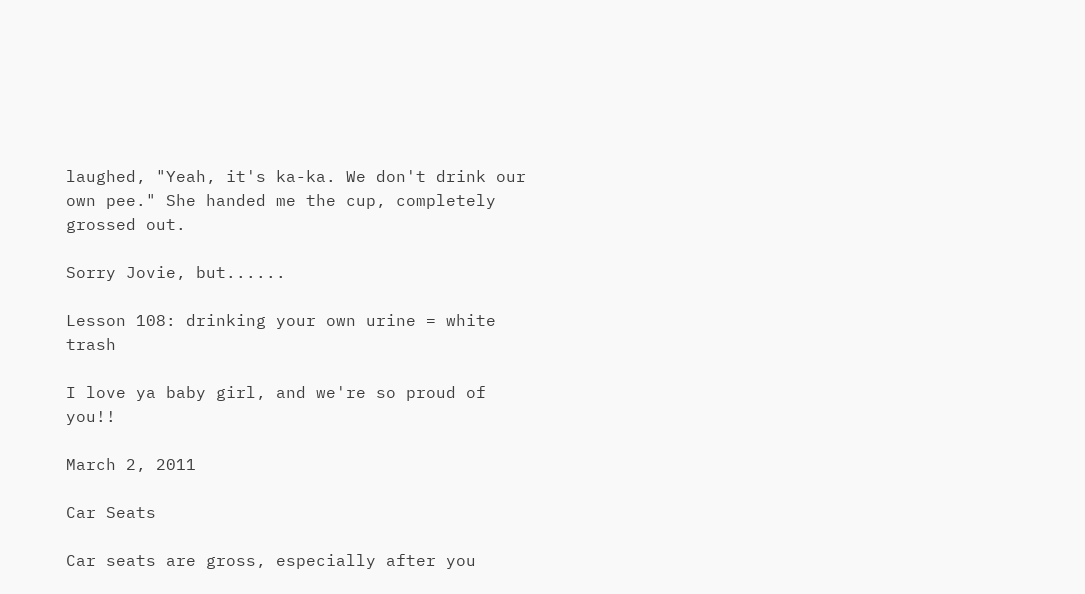laughed, "Yeah, it's ka-ka. We don't drink our own pee." She handed me the cup, completely grossed out.

Sorry Jovie, but......

Lesson 108: drinking your own urine = white trash

I love ya baby girl, and we're so proud of you!!

March 2, 2011

Car Seats

Car seats are gross, especially after you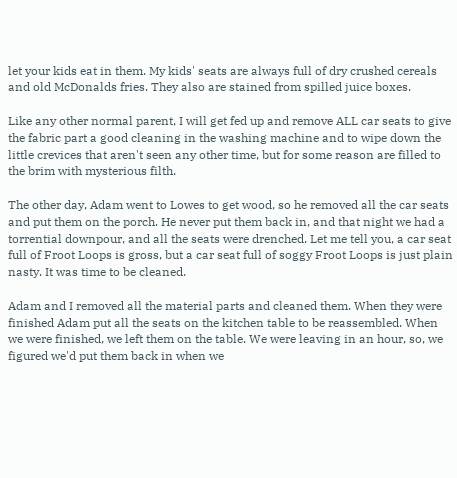let your kids eat in them. My kids' seats are always full of dry crushed cereals and old McDonalds fries. They also are stained from spilled juice boxes.

Like any other normal parent, I will get fed up and remove ALL car seats to give the fabric part a good cleaning in the washing machine and to wipe down the little crevices that aren't seen any other time, but for some reason are filled to the brim with mysterious filth.

The other day, Adam went to Lowes to get wood, so he removed all the car seats and put them on the porch. He never put them back in, and that night we had a torrential downpour, and all the seats were drenched. Let me tell you, a car seat full of Froot Loops is gross, but a car seat full of soggy Froot Loops is just plain nasty. It was time to be cleaned.

Adam and I removed all the material parts and cleaned them. When they were finished Adam put all the seats on the kitchen table to be reassembled. When we were finished, we left them on the table. We were leaving in an hour, so, we figured we'd put them back in when we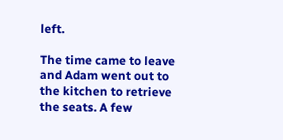left.

The time came to leave and Adam went out to the kitchen to retrieve the seats. A few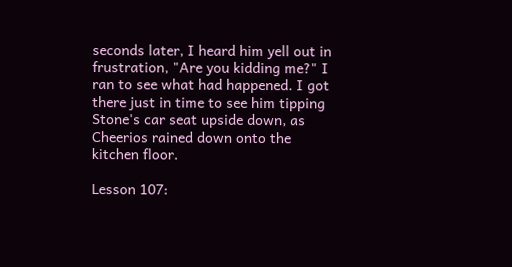seconds later, I heard him yell out in frustration, "Are you kidding me?" I ran to see what had happened. I got there just in time to see him tipping Stone's car seat upside down, as Cheerios rained down onto the kitchen floor.

Lesson 107: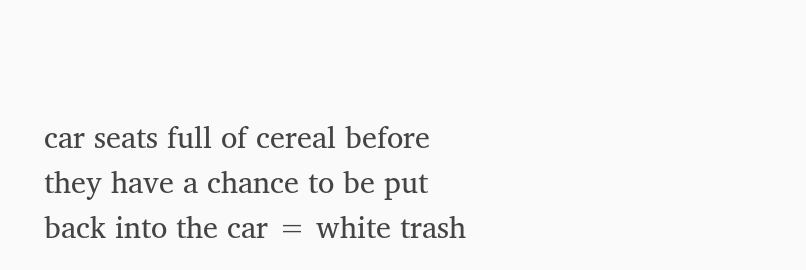car seats full of cereal before they have a chance to be put back into the car = white trash